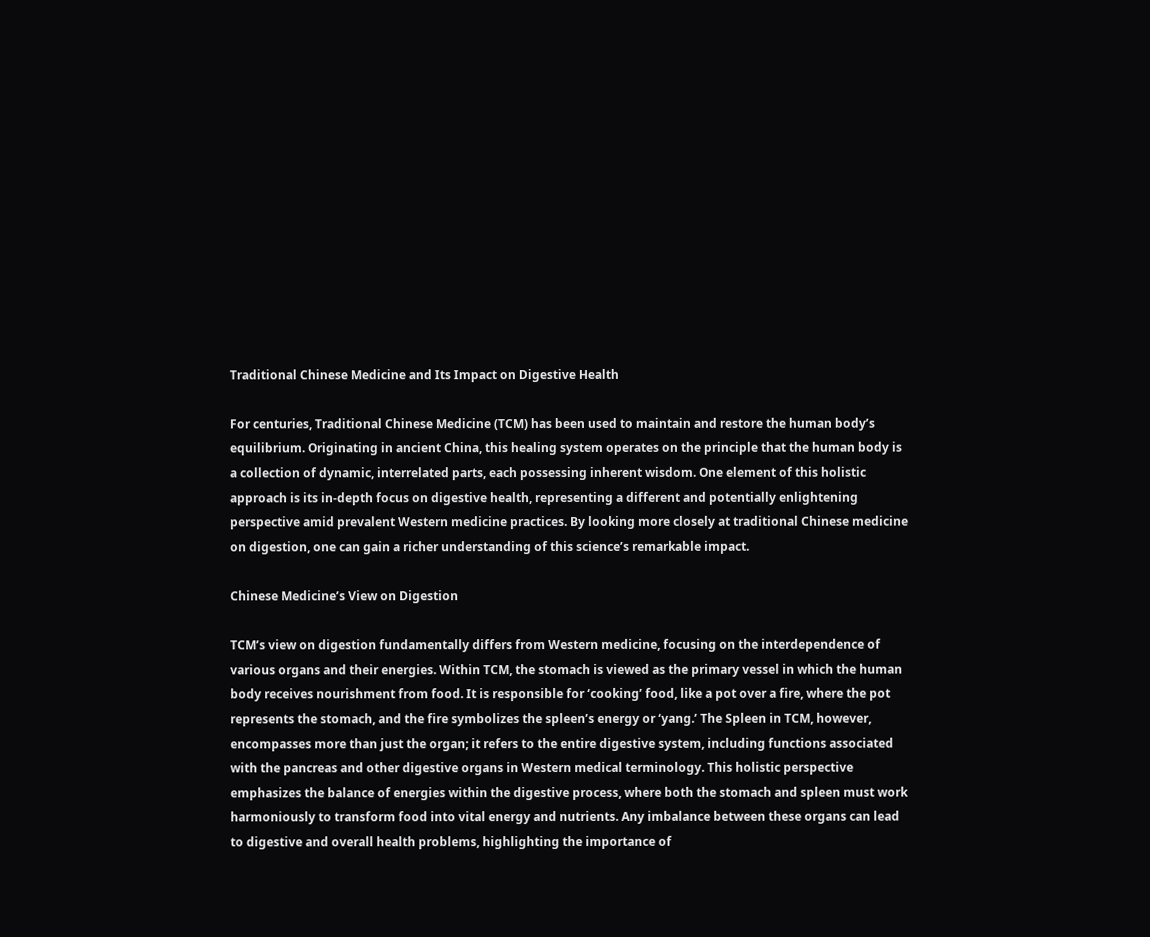Traditional Chinese Medicine and Its Impact on Digestive Health

For centuries, Traditional Chinese Medicine (TCM) has been used to maintain and restore the human body’s equilibrium. Originating in ancient China, this healing system operates on the principle that the human body is a collection of dynamic, interrelated parts, each possessing inherent wisdom. One element of this holistic approach is its in-depth focus on digestive health, representing a different and potentially enlightening perspective amid prevalent Western medicine practices. By looking more closely at traditional Chinese medicine on digestion, one can gain a richer understanding of this science’s remarkable impact.

Chinese Medicine’s View on Digestion

TCM’s view on digestion fundamentally differs from Western medicine, focusing on the interdependence of various organs and their energies. Within TCM, the stomach is viewed as the primary vessel in which the human body receives nourishment from food. It is responsible for ‘cooking’ food, like a pot over a fire, where the pot represents the stomach, and the fire symbolizes the spleen’s energy or ‘yang.’ The Spleen in TCM, however, encompasses more than just the organ; it refers to the entire digestive system, including functions associated with the pancreas and other digestive organs in Western medical terminology. This holistic perspective emphasizes the balance of energies within the digestive process, where both the stomach and spleen must work harmoniously to transform food into vital energy and nutrients. Any imbalance between these organs can lead to digestive and overall health problems, highlighting the importance of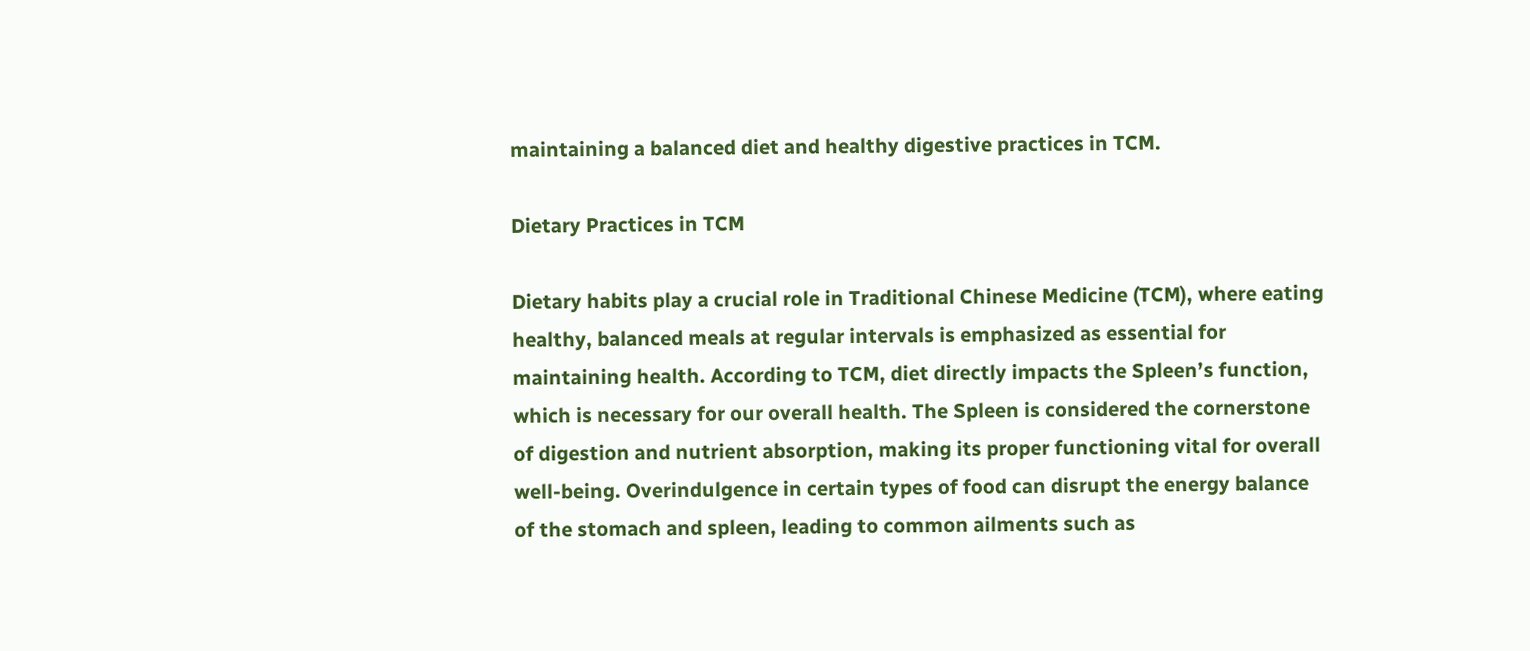maintaining a balanced diet and healthy digestive practices in TCM.

Dietary Practices in TCM

Dietary habits play a crucial role in Traditional Chinese Medicine (TCM), where eating healthy, balanced meals at regular intervals is emphasized as essential for maintaining health. According to TCM, diet directly impacts the Spleen’s function, which is necessary for our overall health. The Spleen is considered the cornerstone of digestion and nutrient absorption, making its proper functioning vital for overall well-being. Overindulgence in certain types of food can disrupt the energy balance of the stomach and spleen, leading to common ailments such as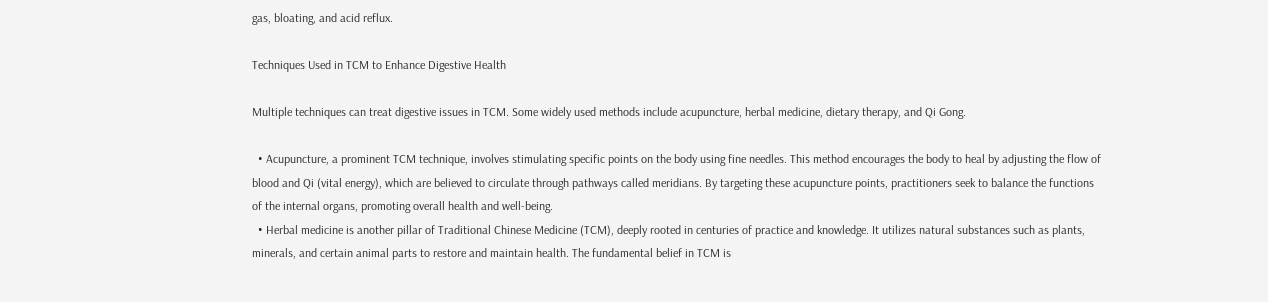gas, bloating, and acid reflux.

Techniques Used in TCM to Enhance Digestive Health

Multiple techniques can treat digestive issues in TCM. Some widely used methods include acupuncture, herbal medicine, dietary therapy, and Qi Gong.

  • Acupuncture, a prominent TCM technique, involves stimulating specific points on the body using fine needles. This method encourages the body to heal by adjusting the flow of blood and Qi (vital energy), which are believed to circulate through pathways called meridians. By targeting these acupuncture points, practitioners seek to balance the functions of the internal organs, promoting overall health and well-being.
  • Herbal medicine is another pillar of Traditional Chinese Medicine (TCM), deeply rooted in centuries of practice and knowledge. It utilizes natural substances such as plants, minerals, and certain animal parts to restore and maintain health. The fundamental belief in TCM is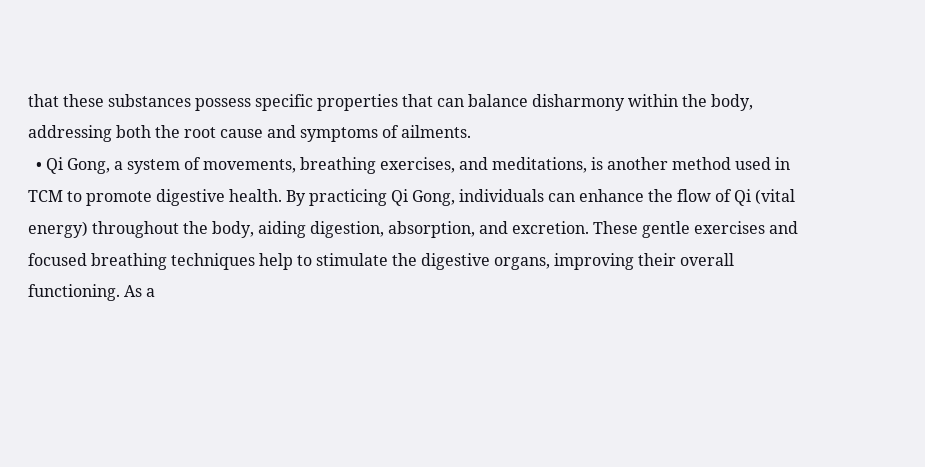that these substances possess specific properties that can balance disharmony within the body, addressing both the root cause and symptoms of ailments.
  • Qi Gong, a system of movements, breathing exercises, and meditations, is another method used in TCM to promote digestive health. By practicing Qi Gong, individuals can enhance the flow of Qi (vital energy) throughout the body, aiding digestion, absorption, and excretion. These gentle exercises and focused breathing techniques help to stimulate the digestive organs, improving their overall functioning. As a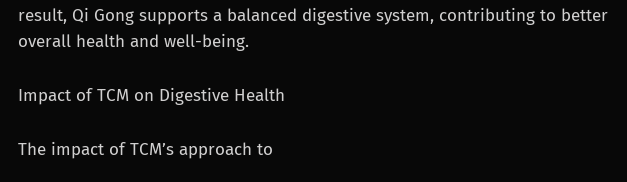result, Qi Gong supports a balanced digestive system, contributing to better overall health and well-being.

Impact of TCM on Digestive Health

The impact of TCM’s approach to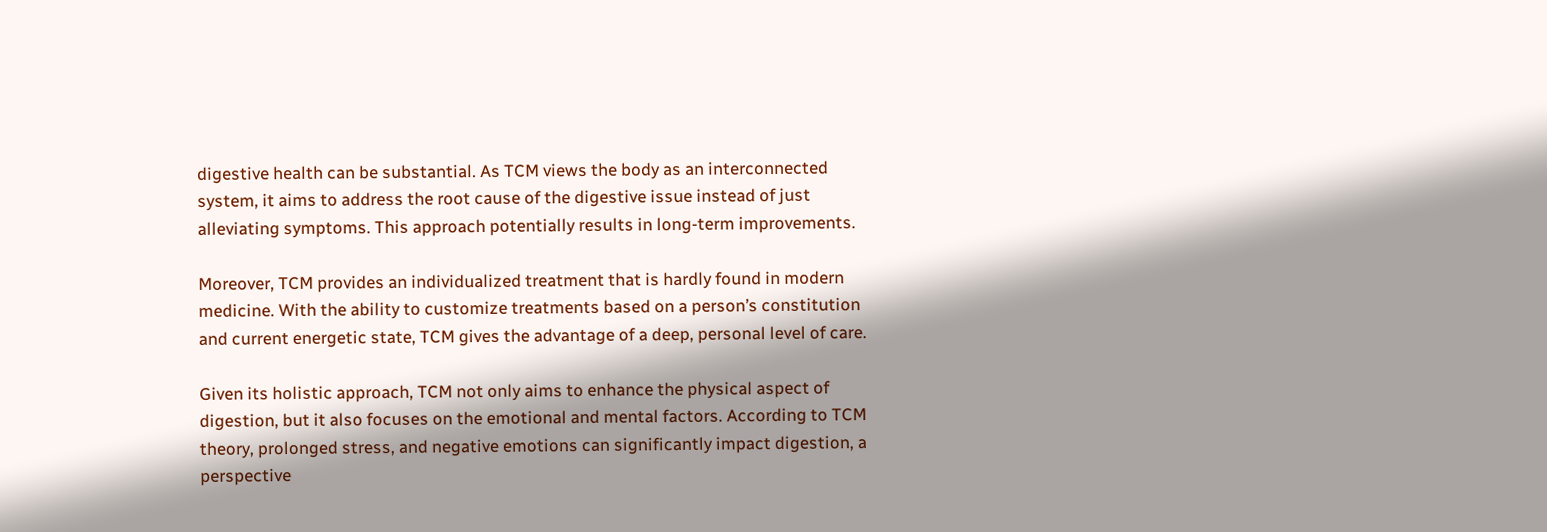digestive health can be substantial. As TCM views the body as an interconnected system, it aims to address the root cause of the digestive issue instead of just alleviating symptoms. This approach potentially results in long-term improvements.

Moreover, TCM provides an individualized treatment that is hardly found in modern medicine. With the ability to customize treatments based on a person’s constitution and current energetic state, TCM gives the advantage of a deep, personal level of care.

Given its holistic approach, TCM not only aims to enhance the physical aspect of digestion, but it also focuses on the emotional and mental factors. According to TCM theory, prolonged stress, and negative emotions can significantly impact digestion, a perspective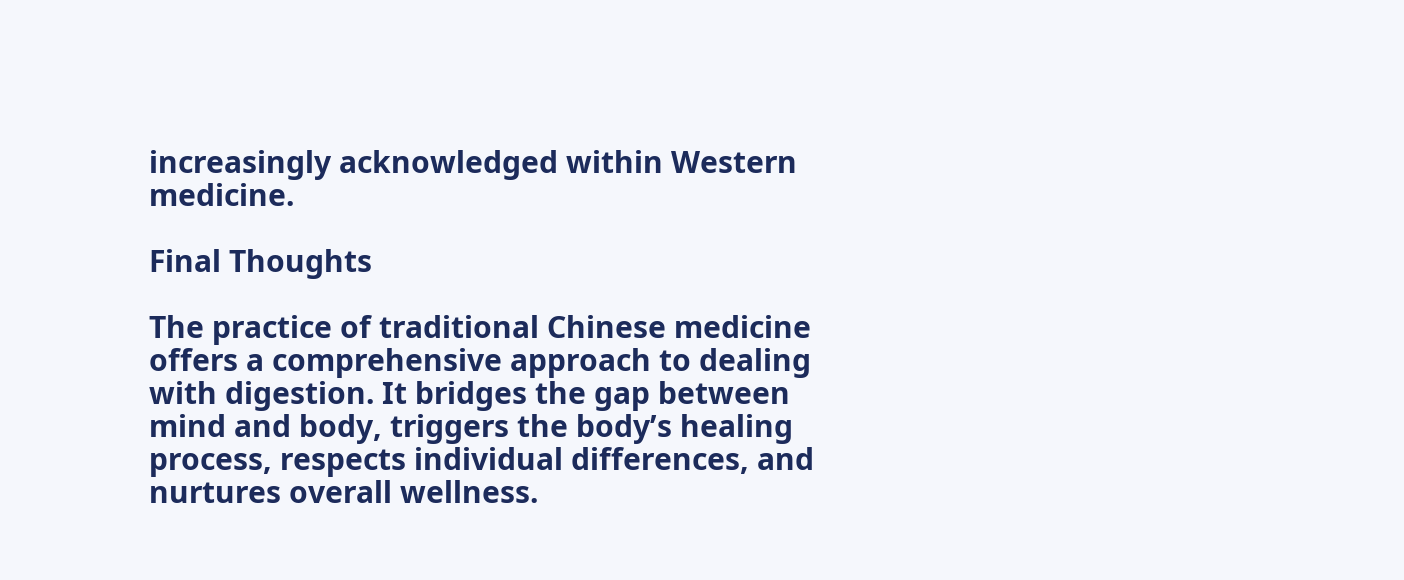increasingly acknowledged within Western medicine.

Final Thoughts

The practice of traditional Chinese medicine offers a comprehensive approach to dealing with digestion. It bridges the gap between mind and body, triggers the body’s healing process, respects individual differences, and nurtures overall wellness.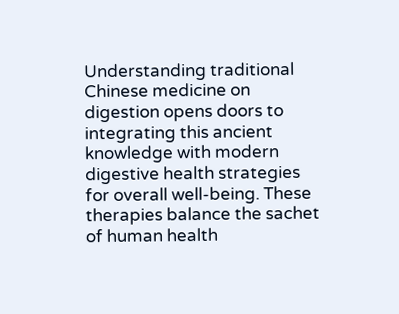Understanding traditional Chinese medicine on digestion opens doors to integrating this ancient knowledge with modern digestive health strategies for overall well-being. These therapies balance the sachet of human health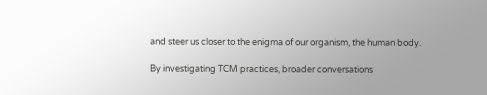and steer us closer to the enigma of our organism, the human body.

By investigating TCM practices, broader conversations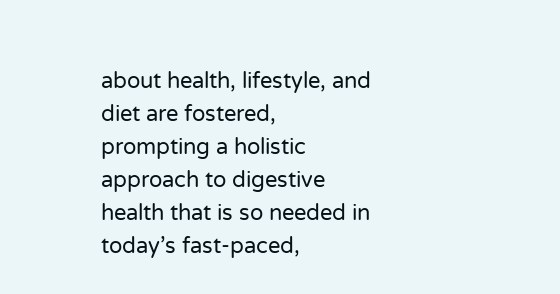about health, lifestyle, and diet are fostered, prompting a holistic approach to digestive health that is so needed in today’s fast-paced,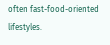often fast-food-oriented lifestyles.